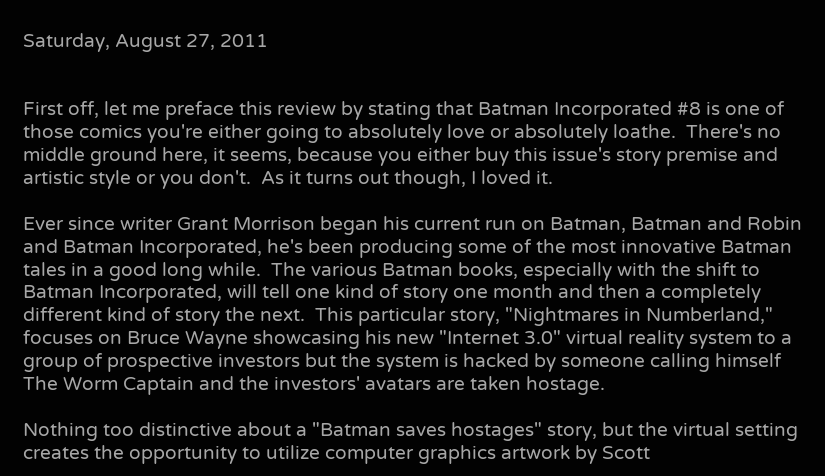Saturday, August 27, 2011


First off, let me preface this review by stating that Batman Incorporated #8 is one of those comics you're either going to absolutely love or absolutely loathe.  There's no middle ground here, it seems, because you either buy this issue's story premise and artistic style or you don't.  As it turns out though, I loved it.

Ever since writer Grant Morrison began his current run on Batman, Batman and Robin and Batman Incorporated, he's been producing some of the most innovative Batman tales in a good long while.  The various Batman books, especially with the shift to Batman Incorporated, will tell one kind of story one month and then a completely different kind of story the next.  This particular story, "Nightmares in Numberland," focuses on Bruce Wayne showcasing his new "Internet 3.0" virtual reality system to a group of prospective investors but the system is hacked by someone calling himself The Worm Captain and the investors' avatars are taken hostage.

Nothing too distinctive about a "Batman saves hostages" story, but the virtual setting creates the opportunity to utilize computer graphics artwork by Scott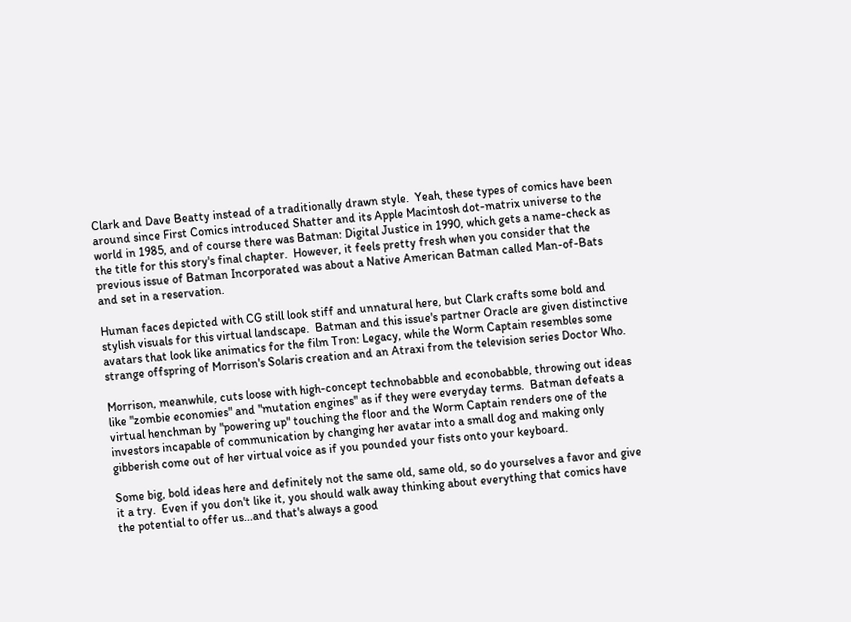Clark and Dave Beatty instead of a traditionally drawn style.  Yeah, these types of comics have been around since First Comics introduced Shatter and its Apple Macintosh dot-matrix universe to the world in 1985, and of course there was Batman: Digital Justice in 1990, which gets a name-check as the title for this story's final chapter.  However, it feels pretty fresh when you consider that the previous issue of Batman Incorporated was about a Native American Batman called Man-of-Bats and set in a reservation.

Human faces depicted with CG still look stiff and unnatural here, but Clark crafts some bold and stylish visuals for this virtual landscape.  Batman and this issue's partner Oracle are given distinctive avatars that look like animatics for the film Tron: Legacy, while the Worm Captain resembles some strange offspring of Morrison's Solaris creation and an Atraxi from the television series Doctor Who.

Morrison, meanwhile, cuts loose with high-concept technobabble and econobabble, throwing out ideas like "zombie economies" and "mutation engines" as if they were everyday terms.  Batman defeats a virtual henchman by "powering up" touching the floor and the Worm Captain renders one of the investors incapable of communication by changing her avatar into a small dog and making only gibberish come out of her virtual voice as if you pounded your fists onto your keyboard.

Some big, bold ideas here and definitely not the same old, same old, so do yourselves a favor and give it a try.  Even if you don't like it, you should walk away thinking about everything that comics have the potential to offer us...and that's always a good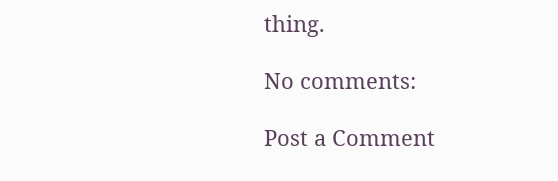thing.

No comments:

Post a Comment